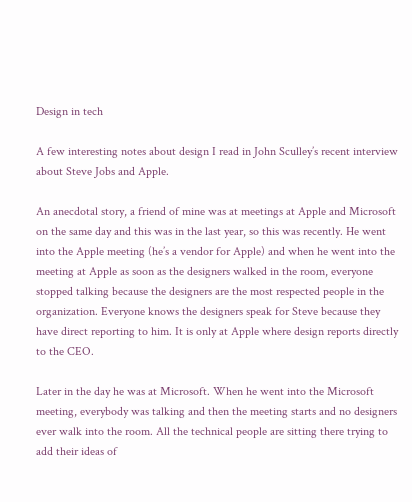Design in tech

A few interesting notes about design I read in John Sculley’s recent interview about Steve Jobs and Apple.

An anecdotal story, a friend of mine was at meetings at Apple and Microsoft on the same day and this was in the last year, so this was recently. He went into the Apple meeting (he’s a vendor for Apple) and when he went into the meeting at Apple as soon as the designers walked in the room, everyone stopped talking because the designers are the most respected people in the organization. Everyone knows the designers speak for Steve because they have direct reporting to him. It is only at Apple where design reports directly to the CEO.

Later in the day he was at Microsoft. When he went into the Microsoft meeting, everybody was talking and then the meeting starts and no designers ever walk into the room. All the technical people are sitting there trying to add their ideas of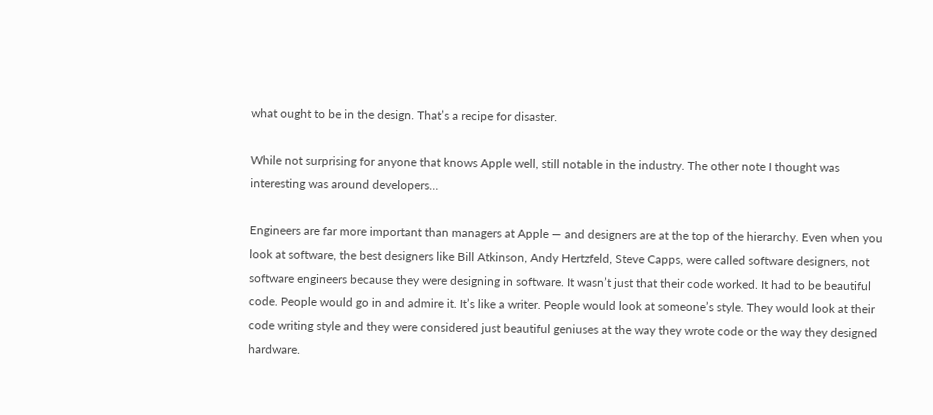what ought to be in the design. That’s a recipe for disaster.

While not surprising for anyone that knows Apple well, still notable in the industry. The other note I thought was interesting was around developers…

Engineers are far more important than managers at Apple — and designers are at the top of the hierarchy. Even when you look at software, the best designers like Bill Atkinson, Andy Hertzfeld, Steve Capps, were called software designers, not software engineers because they were designing in software. It wasn’t just that their code worked. It had to be beautiful code. People would go in and admire it. It’s like a writer. People would look at someone’s style. They would look at their code writing style and they were considered just beautiful geniuses at the way they wrote code or the way they designed hardware.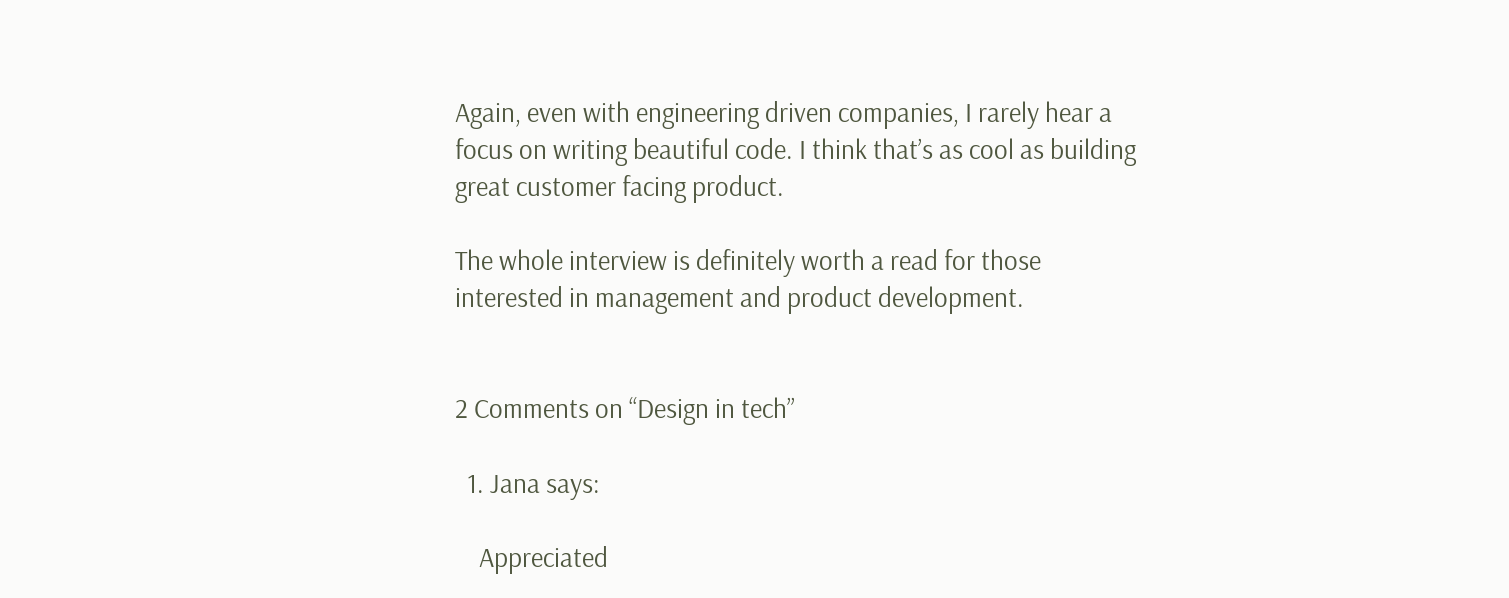Again, even with engineering driven companies, I rarely hear a focus on writing beautiful code. I think that’s as cool as building great customer facing product.

The whole interview is definitely worth a read for those interested in management and product development.


2 Comments on “Design in tech”

  1. Jana says:

    Appreciated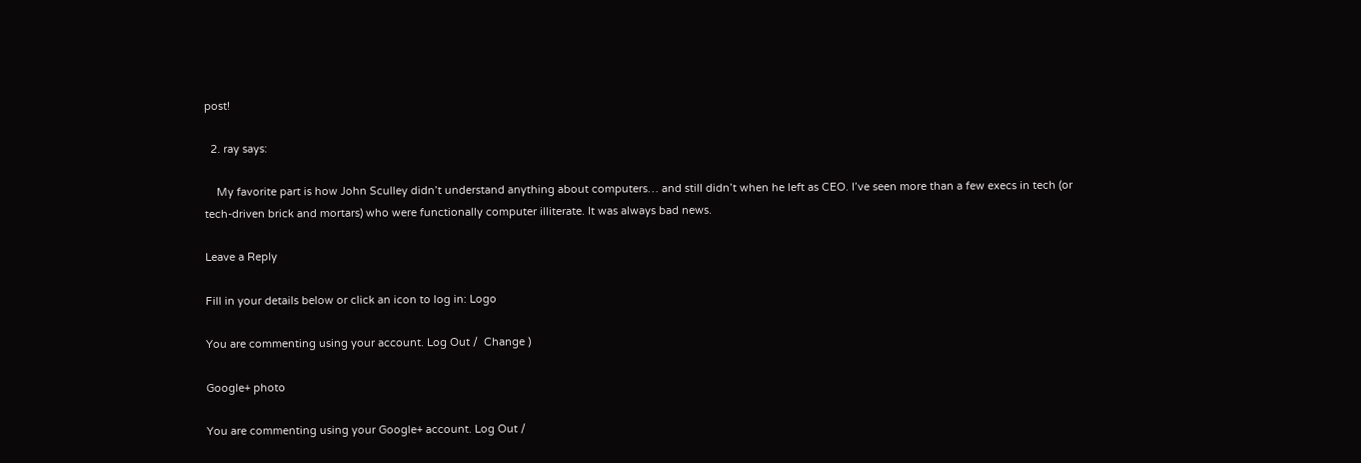post!

  2. ray says:

    My favorite part is how John Sculley didn’t understand anything about computers… and still didn’t when he left as CEO. I’ve seen more than a few execs in tech (or tech-driven brick and mortars) who were functionally computer illiterate. It was always bad news.

Leave a Reply

Fill in your details below or click an icon to log in: Logo

You are commenting using your account. Log Out /  Change )

Google+ photo

You are commenting using your Google+ account. Log Out /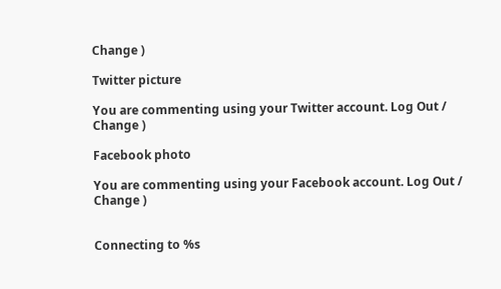Change )

Twitter picture

You are commenting using your Twitter account. Log Out /  Change )

Facebook photo

You are commenting using your Facebook account. Log Out /  Change )


Connecting to %s